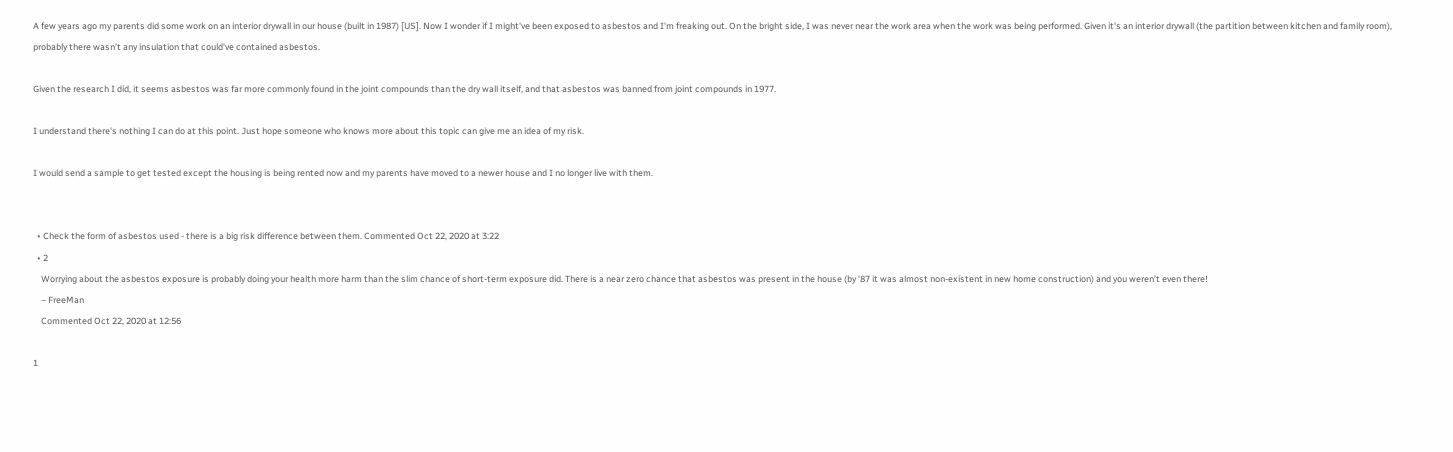A few years ago my parents did some work on an interior drywall in our house (built in 1987) [US]. Now I wonder if I might've been exposed to asbestos and I'm freaking out. On the bright side, I was never near the work area when the work was being performed. Given it's an interior drywall (the partition between kitchen and family room), probably there wasn't any insulation that could've contained asbestos.

Given the research I did, it seems asbestos was far more commonly found in the joint compounds than the dry wall itself, and that asbestos was banned from joint compounds in 1977.

I understand there's nothing I can do at this point. Just hope someone who knows more about this topic can give me an idea of my risk.

I would send a sample to get tested except the housing is being rented now and my parents have moved to a newer house and I no longer live with them.


  • Check the form of asbestos used - there is a big risk difference between them. Commented Oct 22, 2020 at 3:22
  • 2
    Worrying about the asbestos exposure is probably doing your health more harm than the slim chance of short-term exposure did. There is a near zero chance that asbestos was present in the house (by '87 it was almost non-existent in new home construction) and you weren't even there!
    – FreeMan
    Commented Oct 22, 2020 at 12:56

1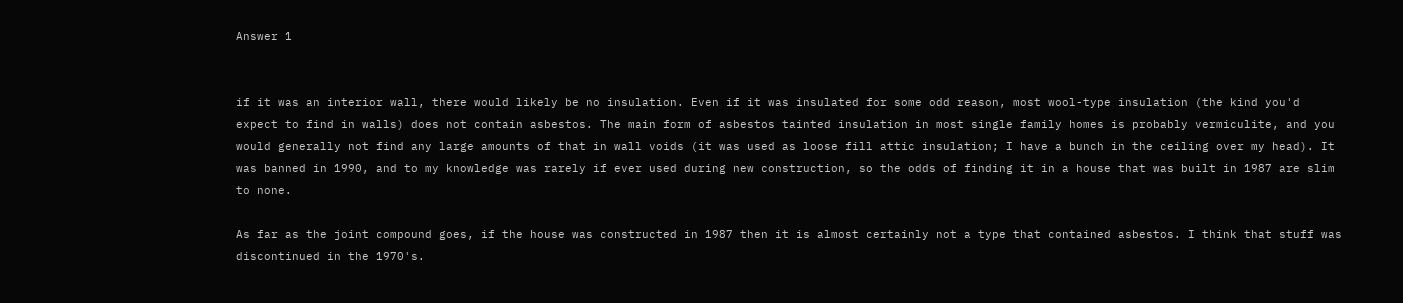Answer 1


if it was an interior wall, there would likely be no insulation. Even if it was insulated for some odd reason, most wool-type insulation (the kind you'd expect to find in walls) does not contain asbestos. The main form of asbestos tainted insulation in most single family homes is probably vermiculite, and you would generally not find any large amounts of that in wall voids (it was used as loose fill attic insulation; I have a bunch in the ceiling over my head). It was banned in 1990, and to my knowledge was rarely if ever used during new construction, so the odds of finding it in a house that was built in 1987 are slim to none.

As far as the joint compound goes, if the house was constructed in 1987 then it is almost certainly not a type that contained asbestos. I think that stuff was discontinued in the 1970's.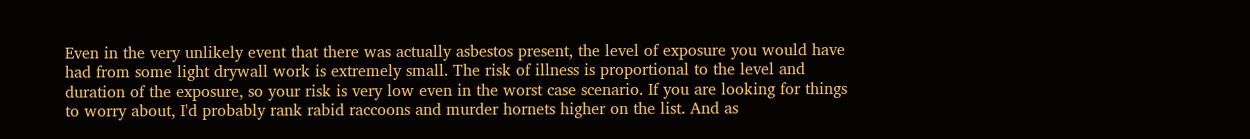Even in the very unlikely event that there was actually asbestos present, the level of exposure you would have had from some light drywall work is extremely small. The risk of illness is proportional to the level and duration of the exposure, so your risk is very low even in the worst case scenario. If you are looking for things to worry about, I'd probably rank rabid raccoons and murder hornets higher on the list. And as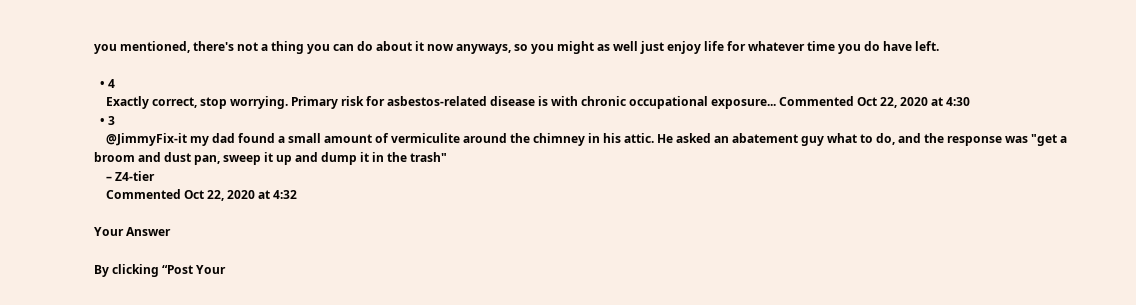you mentioned, there's not a thing you can do about it now anyways, so you might as well just enjoy life for whatever time you do have left.

  • 4
    Exactly correct, stop worrying. Primary risk for asbestos-related disease is with chronic occupational exposure... Commented Oct 22, 2020 at 4:30
  • 3
    @JimmyFix-it my dad found a small amount of vermiculite around the chimney in his attic. He asked an abatement guy what to do, and the response was "get a broom and dust pan, sweep it up and dump it in the trash"
    – Z4-tier
    Commented Oct 22, 2020 at 4:32

Your Answer

By clicking “Post Your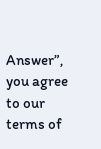Answer”, you agree to our terms of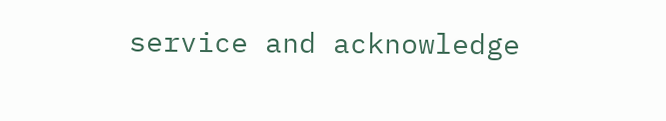service and acknowledge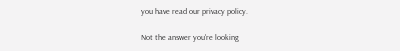you have read our privacy policy.

Not the answer you're looking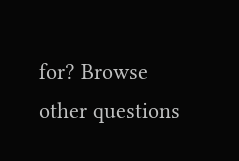for? Browse other questions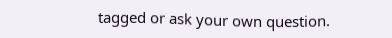tagged or ask your own question.